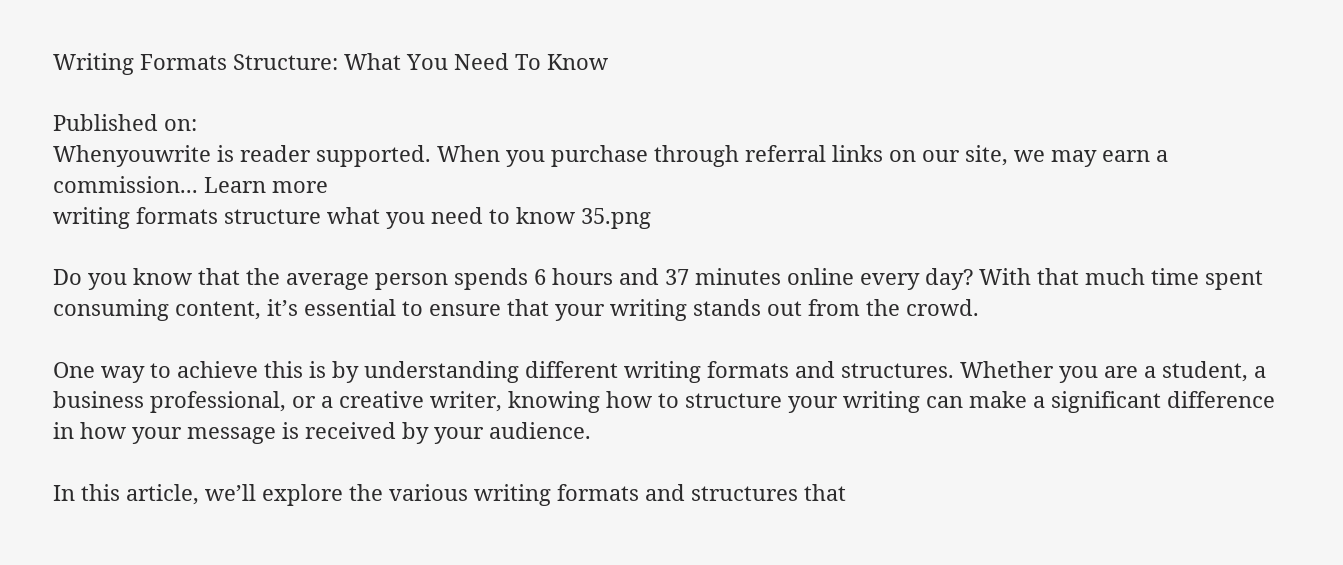Writing Formats Structure: What You Need To Know

Published on:
Whenyouwrite is reader supported. When you purchase through referral links on our site, we may earn a commission... Learn more
writing formats structure what you need to know 35.png

Do you know that the average person spends 6 hours and 37 minutes online every day? With that much time spent consuming content, it’s essential to ensure that your writing stands out from the crowd.

One way to achieve this is by understanding different writing formats and structures. Whether you are a student, a business professional, or a creative writer, knowing how to structure your writing can make a significant difference in how your message is received by your audience.

In this article, we’ll explore the various writing formats and structures that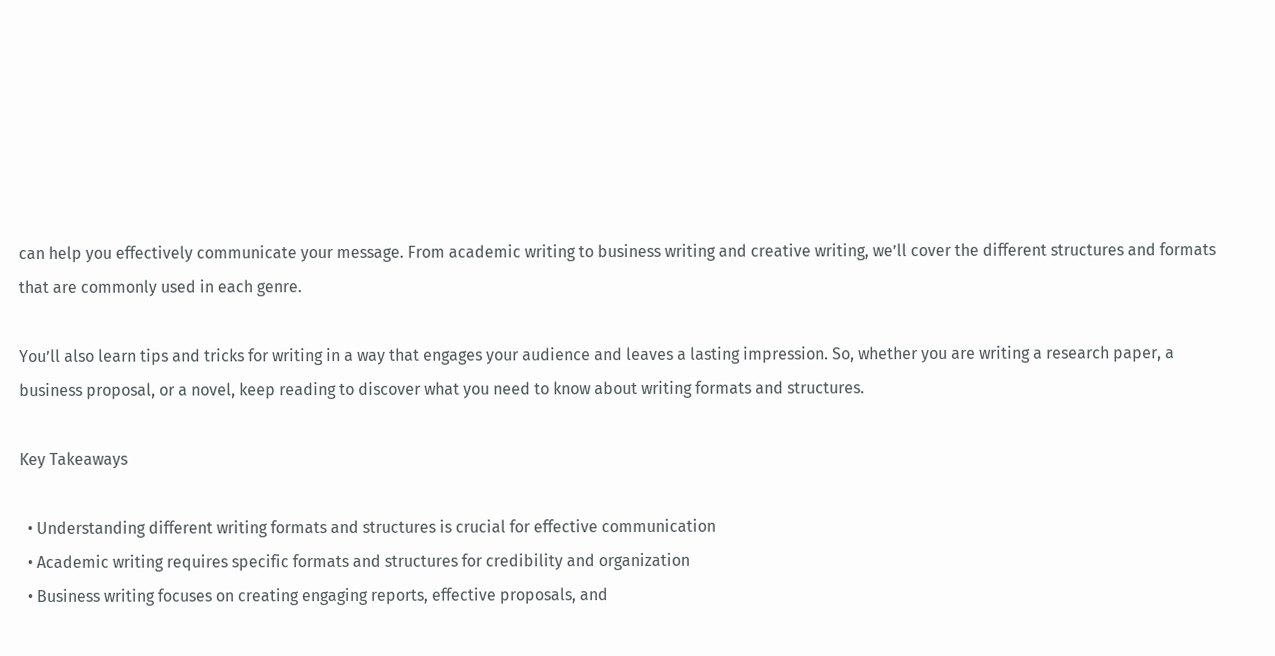can help you effectively communicate your message. From academic writing to business writing and creative writing, we’ll cover the different structures and formats that are commonly used in each genre.

You’ll also learn tips and tricks for writing in a way that engages your audience and leaves a lasting impression. So, whether you are writing a research paper, a business proposal, or a novel, keep reading to discover what you need to know about writing formats and structures.

Key Takeaways

  • Understanding different writing formats and structures is crucial for effective communication
  • Academic writing requires specific formats and structures for credibility and organization
  • Business writing focuses on creating engaging reports, effective proposals, and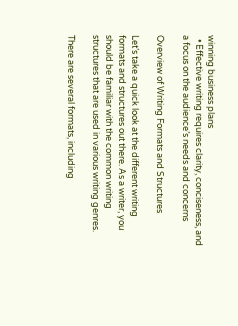winning business plans
  • Effective writing requires clarity, conciseness, and a focus on the audience’s needs and concerns

Overview of Writing Formats and Structures

Let’s take a quick look at the different writing formats and structures out there. As a writer, you should be familiar with the common writing structures that are used in various writing genres.

There are several formats, including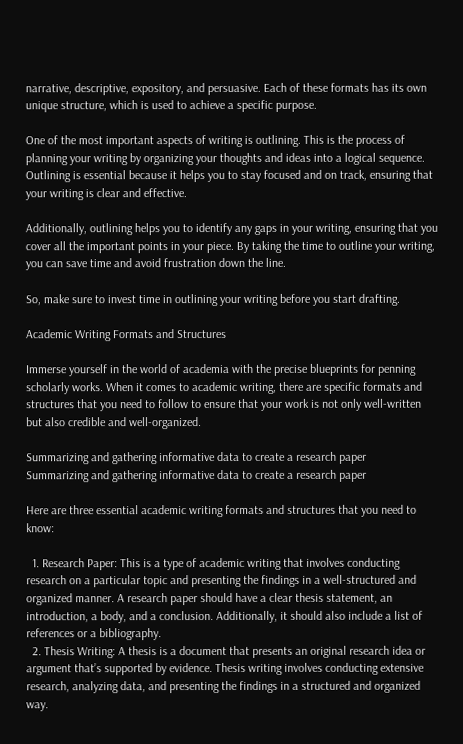narrative, descriptive, expository, and persuasive. Each of these formats has its own unique structure, which is used to achieve a specific purpose.

One of the most important aspects of writing is outlining. This is the process of planning your writing by organizing your thoughts and ideas into a logical sequence. Outlining is essential because it helps you to stay focused and on track, ensuring that your writing is clear and effective.

Additionally, outlining helps you to identify any gaps in your writing, ensuring that you cover all the important points in your piece. By taking the time to outline your writing, you can save time and avoid frustration down the line.

So, make sure to invest time in outlining your writing before you start drafting.

Academic Writing Formats and Structures

Immerse yourself in the world of academia with the precise blueprints for penning scholarly works. When it comes to academic writing, there are specific formats and structures that you need to follow to ensure that your work is not only well-written but also credible and well-organized.

Summarizing and gathering informative data to create a research paper
Summarizing and gathering informative data to create a research paper

Here are three essential academic writing formats and structures that you need to know:

  1. Research Paper: This is a type of academic writing that involves conducting research on a particular topic and presenting the findings in a well-structured and organized manner. A research paper should have a clear thesis statement, an introduction, a body, and a conclusion. Additionally, it should also include a list of references or a bibliography.
  2. Thesis Writing: A thesis is a document that presents an original research idea or argument that’s supported by evidence. Thesis writing involves conducting extensive research, analyzing data, and presenting the findings in a structured and organized way.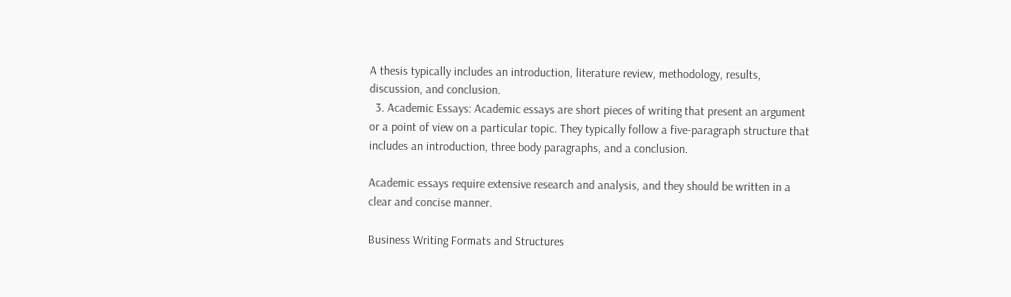A thesis typically includes an introduction, literature review, methodology, results, discussion, and conclusion.
  3. Academic Essays: Academic essays are short pieces of writing that present an argument or a point of view on a particular topic. They typically follow a five-paragraph structure that includes an introduction, three body paragraphs, and a conclusion.

Academic essays require extensive research and analysis, and they should be written in a clear and concise manner.

Business Writing Formats and Structures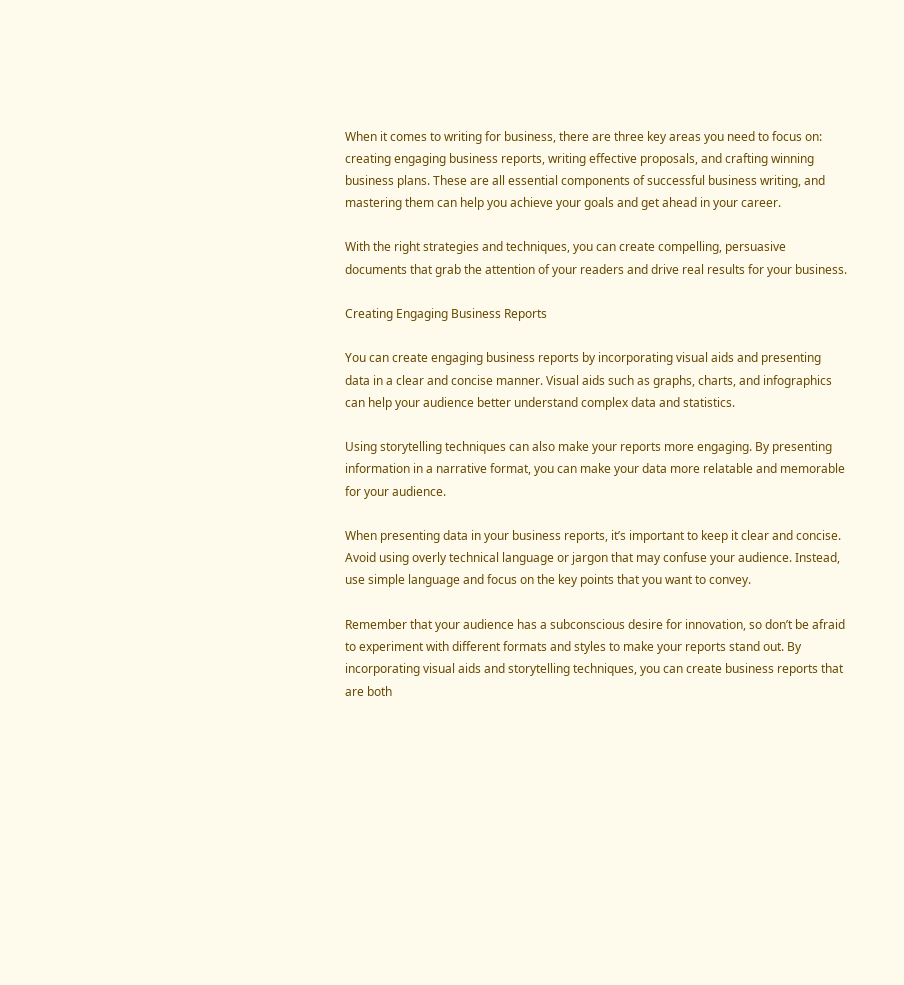When it comes to writing for business, there are three key areas you need to focus on: creating engaging business reports, writing effective proposals, and crafting winning business plans. These are all essential components of successful business writing, and mastering them can help you achieve your goals and get ahead in your career.

With the right strategies and techniques, you can create compelling, persuasive documents that grab the attention of your readers and drive real results for your business.

Creating Engaging Business Reports

You can create engaging business reports by incorporating visual aids and presenting data in a clear and concise manner. Visual aids such as graphs, charts, and infographics can help your audience better understand complex data and statistics.

Using storytelling techniques can also make your reports more engaging. By presenting information in a narrative format, you can make your data more relatable and memorable for your audience.

When presenting data in your business reports, it’s important to keep it clear and concise. Avoid using overly technical language or jargon that may confuse your audience. Instead, use simple language and focus on the key points that you want to convey.

Remember that your audience has a subconscious desire for innovation, so don’t be afraid to experiment with different formats and styles to make your reports stand out. By incorporating visual aids and storytelling techniques, you can create business reports that are both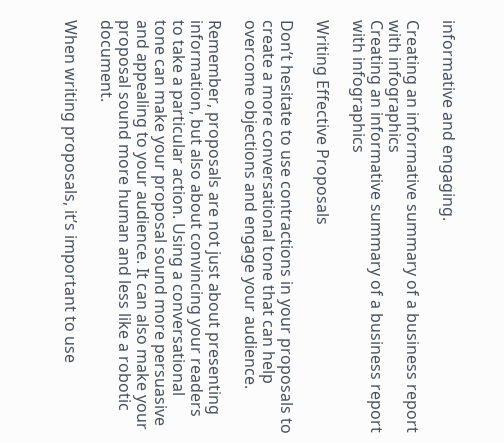informative and engaging.

Creating an informative summary of a business report with infographics
Creating an informative summary of a business report with infographics

Writing Effective Proposals

Don’t hesitate to use contractions in your proposals to create a more conversational tone that can help overcome objections and engage your audience.

Remember, proposals are not just about presenting information, but also about convincing your readers to take a particular action. Using a conversational tone can make your proposal sound more persuasive and appealing to your audience. It can also make your proposal sound more human and less like a robotic document.

When writing proposals, it’s important to use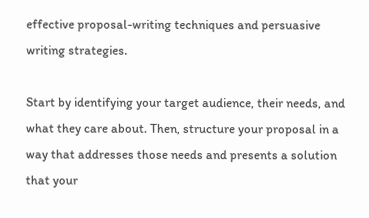effective proposal-writing techniques and persuasive writing strategies.

Start by identifying your target audience, their needs, and what they care about. Then, structure your proposal in a way that addresses those needs and presents a solution that your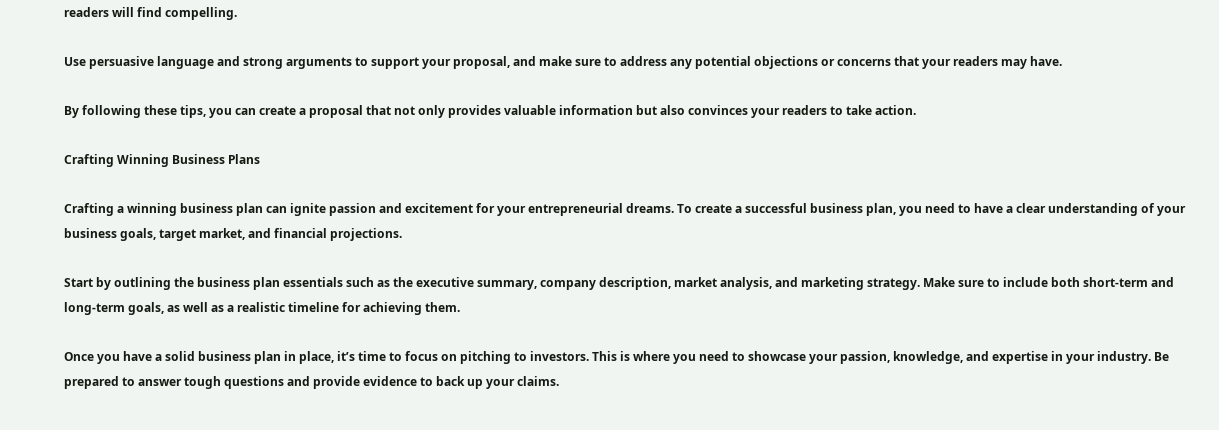readers will find compelling.

Use persuasive language and strong arguments to support your proposal, and make sure to address any potential objections or concerns that your readers may have.

By following these tips, you can create a proposal that not only provides valuable information but also convinces your readers to take action.

Crafting Winning Business Plans

Crafting a winning business plan can ignite passion and excitement for your entrepreneurial dreams. To create a successful business plan, you need to have a clear understanding of your business goals, target market, and financial projections.

Start by outlining the business plan essentials such as the executive summary, company description, market analysis, and marketing strategy. Make sure to include both short-term and long-term goals, as well as a realistic timeline for achieving them.

Once you have a solid business plan in place, it’s time to focus on pitching to investors. This is where you need to showcase your passion, knowledge, and expertise in your industry. Be prepared to answer tough questions and provide evidence to back up your claims.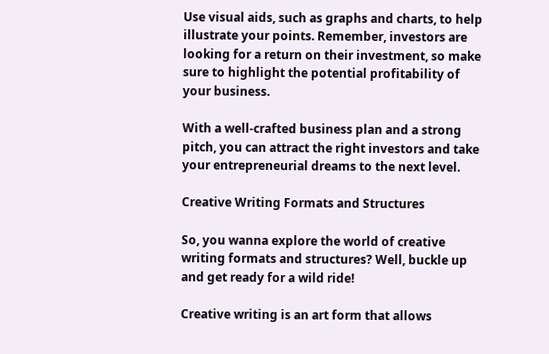Use visual aids, such as graphs and charts, to help illustrate your points. Remember, investors are looking for a return on their investment, so make sure to highlight the potential profitability of your business.

With a well-crafted business plan and a strong pitch, you can attract the right investors and take your entrepreneurial dreams to the next level.

Creative Writing Formats and Structures

So, you wanna explore the world of creative writing formats and structures? Well, buckle up and get ready for a wild ride!

Creative writing is an art form that allows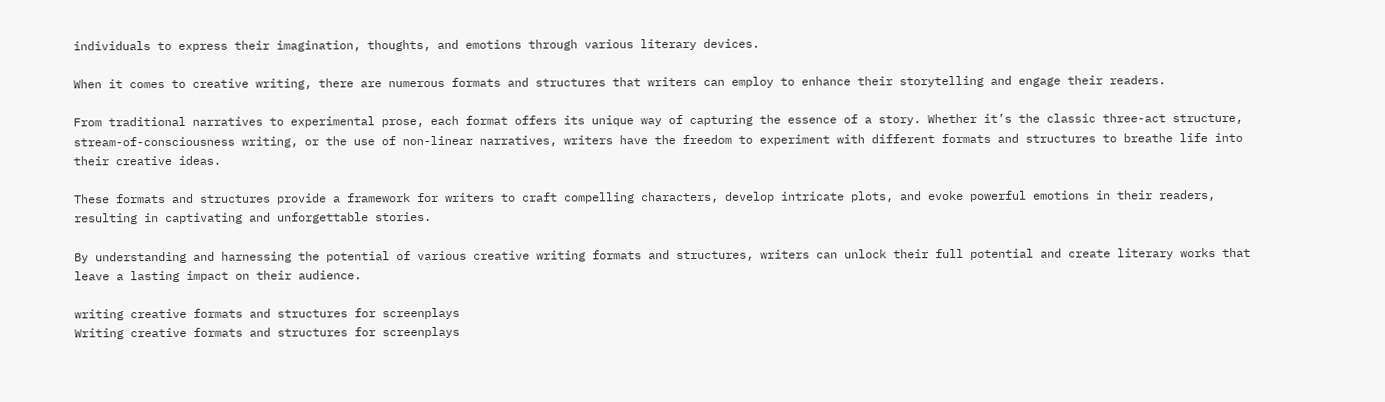individuals to express their imagination, thoughts, and emotions through various literary devices.

When it comes to creative writing, there are numerous formats and structures that writers can employ to enhance their storytelling and engage their readers.

From traditional narratives to experimental prose, each format offers its unique way of capturing the essence of a story. Whether it’s the classic three-act structure, stream-of-consciousness writing, or the use of non-linear narratives, writers have the freedom to experiment with different formats and structures to breathe life into their creative ideas.

These formats and structures provide a framework for writers to craft compelling characters, develop intricate plots, and evoke powerful emotions in their readers, resulting in captivating and unforgettable stories.

By understanding and harnessing the potential of various creative writing formats and structures, writers can unlock their full potential and create literary works that leave a lasting impact on their audience.

writing creative formats and structures for screenplays
Writing creative formats and structures for screenplays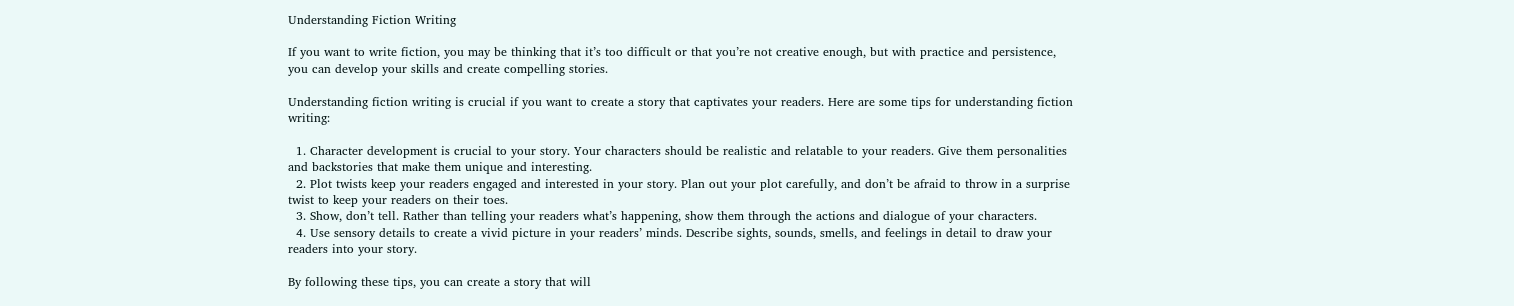Understanding Fiction Writing

If you want to write fiction, you may be thinking that it’s too difficult or that you’re not creative enough, but with practice and persistence, you can develop your skills and create compelling stories.

Understanding fiction writing is crucial if you want to create a story that captivates your readers. Here are some tips for understanding fiction writing:

  1. Character development is crucial to your story. Your characters should be realistic and relatable to your readers. Give them personalities and backstories that make them unique and interesting.
  2. Plot twists keep your readers engaged and interested in your story. Plan out your plot carefully, and don’t be afraid to throw in a surprise twist to keep your readers on their toes.
  3. Show, don’t tell. Rather than telling your readers what’s happening, show them through the actions and dialogue of your characters.
  4. Use sensory details to create a vivid picture in your readers’ minds. Describe sights, sounds, smells, and feelings in detail to draw your readers into your story.

By following these tips, you can create a story that will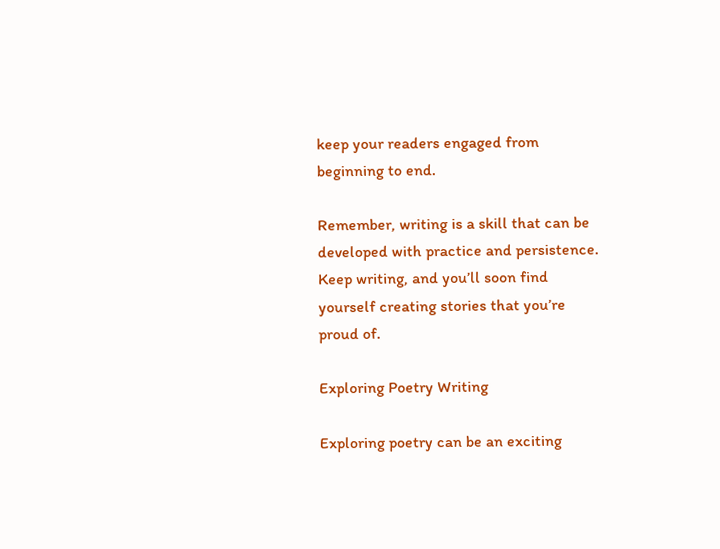keep your readers engaged from beginning to end.

Remember, writing is a skill that can be developed with practice and persistence. Keep writing, and you’ll soon find yourself creating stories that you’re proud of.

Exploring Poetry Writing

Exploring poetry can be an exciting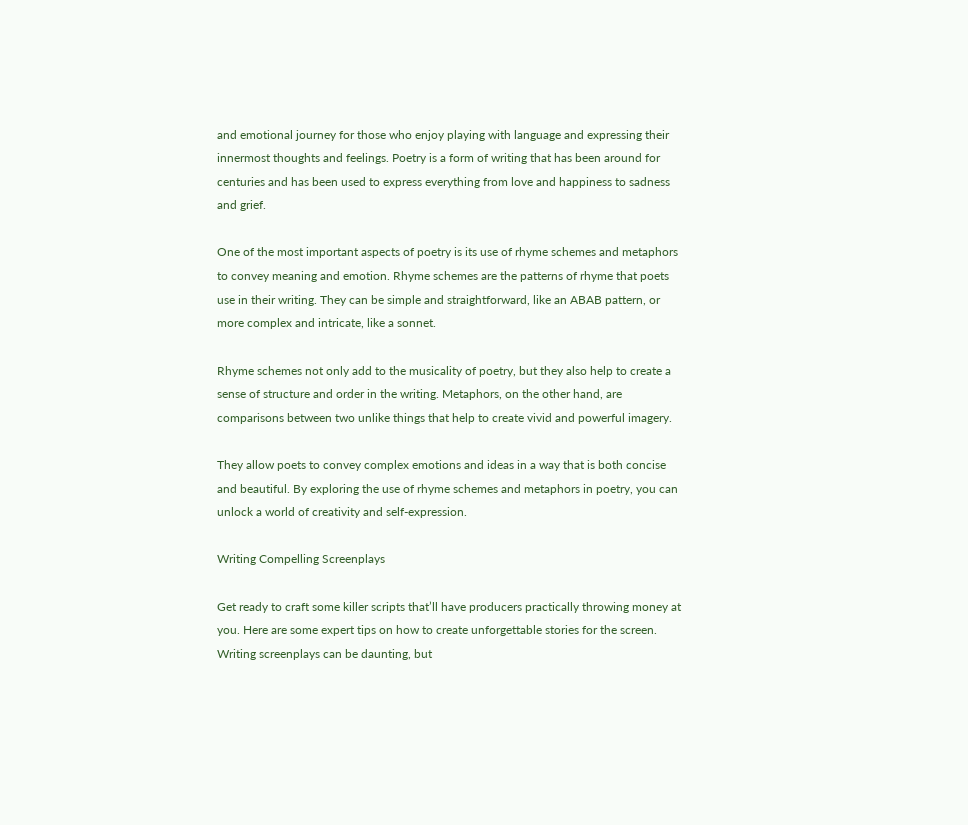and emotional journey for those who enjoy playing with language and expressing their innermost thoughts and feelings. Poetry is a form of writing that has been around for centuries and has been used to express everything from love and happiness to sadness and grief.

One of the most important aspects of poetry is its use of rhyme schemes and metaphors to convey meaning and emotion. Rhyme schemes are the patterns of rhyme that poets use in their writing. They can be simple and straightforward, like an ABAB pattern, or more complex and intricate, like a sonnet.

Rhyme schemes not only add to the musicality of poetry, but they also help to create a sense of structure and order in the writing. Metaphors, on the other hand, are comparisons between two unlike things that help to create vivid and powerful imagery.

They allow poets to convey complex emotions and ideas in a way that is both concise and beautiful. By exploring the use of rhyme schemes and metaphors in poetry, you can unlock a world of creativity and self-expression.

Writing Compelling Screenplays

Get ready to craft some killer scripts that’ll have producers practically throwing money at you. Here are some expert tips on how to create unforgettable stories for the screen. Writing screenplays can be daunting, but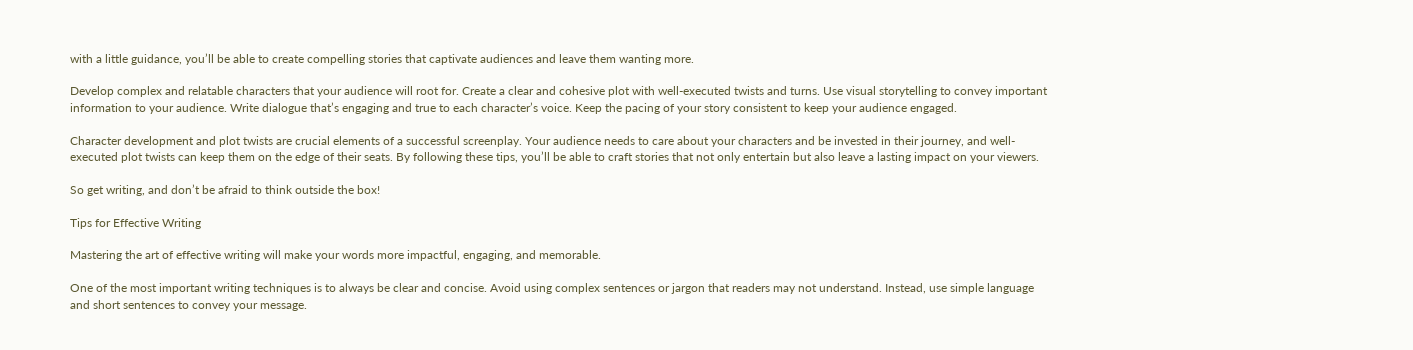with a little guidance, you’ll be able to create compelling stories that captivate audiences and leave them wanting more.

Develop complex and relatable characters that your audience will root for. Create a clear and cohesive plot with well-executed twists and turns. Use visual storytelling to convey important information to your audience. Write dialogue that’s engaging and true to each character’s voice. Keep the pacing of your story consistent to keep your audience engaged.

Character development and plot twists are crucial elements of a successful screenplay. Your audience needs to care about your characters and be invested in their journey, and well-executed plot twists can keep them on the edge of their seats. By following these tips, you’ll be able to craft stories that not only entertain but also leave a lasting impact on your viewers.

So get writing, and don’t be afraid to think outside the box!

Tips for Effective Writing

Mastering the art of effective writing will make your words more impactful, engaging, and memorable.

One of the most important writing techniques is to always be clear and concise. Avoid using complex sentences or jargon that readers may not understand. Instead, use simple language and short sentences to convey your message.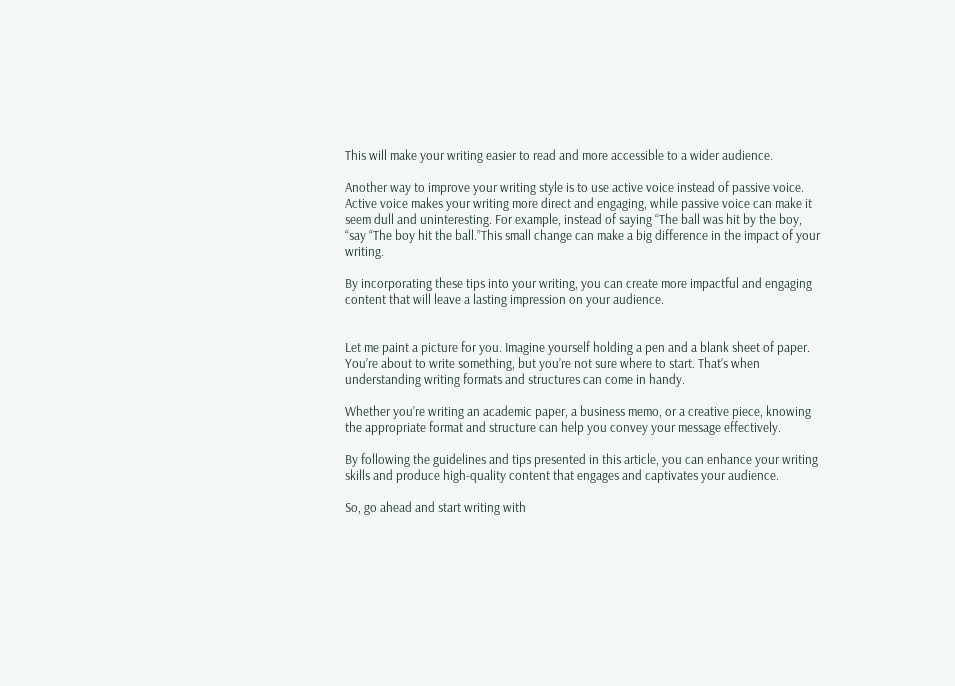This will make your writing easier to read and more accessible to a wider audience.

Another way to improve your writing style is to use active voice instead of passive voice. Active voice makes your writing more direct and engaging, while passive voice can make it seem dull and uninteresting. For example, instead of saying “The ball was hit by the boy, “say “The boy hit the ball.”This small change can make a big difference in the impact of your writing.

By incorporating these tips into your writing, you can create more impactful and engaging content that will leave a lasting impression on your audience.


Let me paint a picture for you. Imagine yourself holding a pen and a blank sheet of paper. You’re about to write something, but you’re not sure where to start. That’s when understanding writing formats and structures can come in handy.

Whether you’re writing an academic paper, a business memo, or a creative piece, knowing the appropriate format and structure can help you convey your message effectively.

By following the guidelines and tips presented in this article, you can enhance your writing skills and produce high-quality content that engages and captivates your audience.

So, go ahead and start writing with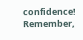confidence! Remember,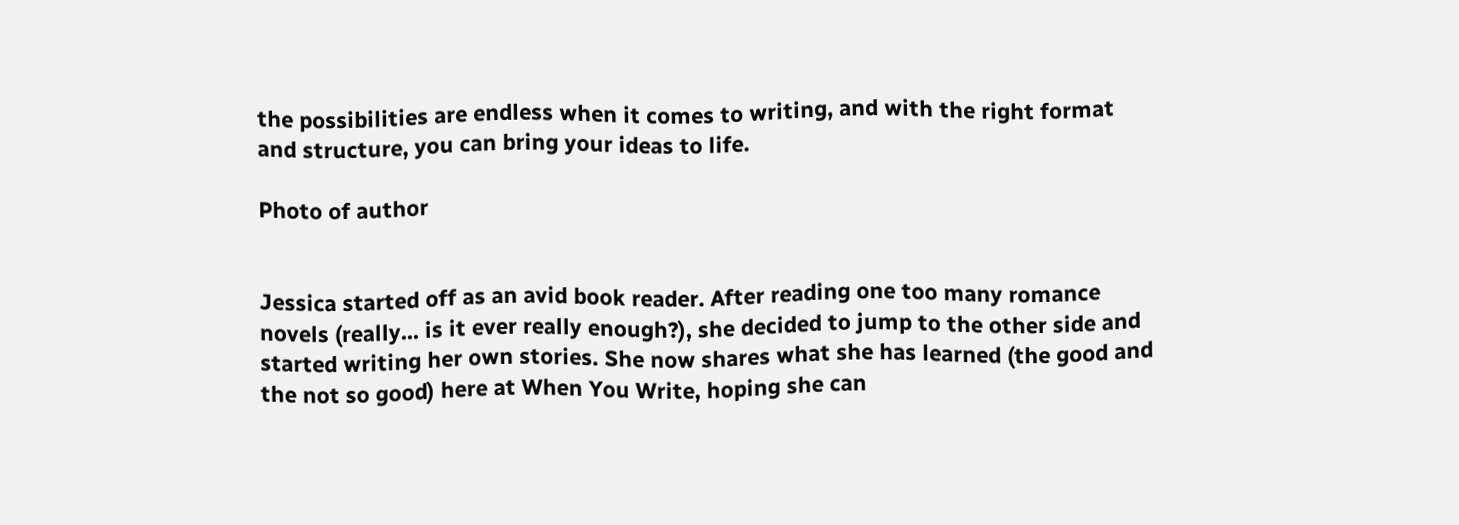the possibilities are endless when it comes to writing, and with the right format and structure, you can bring your ideas to life.

Photo of author


Jessica started off as an avid book reader. After reading one too many romance novels (really... is it ever really enough?), she decided to jump to the other side and started writing her own stories. She now shares what she has learned (the good and the not so good) here at When You Write, hoping she can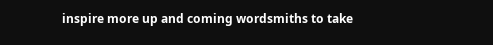inspire more up and coming wordsmiths to take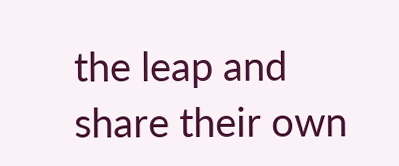the leap and share their own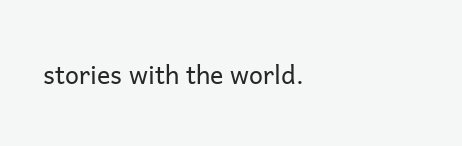stories with the world.